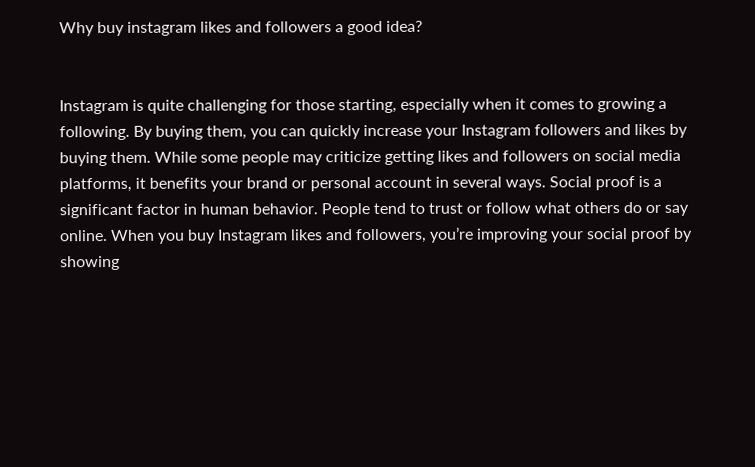Why buy instagram likes and followers a good idea?


Instagram is quite challenging for those starting, especially when it comes to growing a following. By buying them, you can quickly increase your Instagram followers and likes by buying them. While some people may criticize getting likes and followers on social media platforms, it benefits your brand or personal account in several ways. Social proof is a significant factor in human behavior. People tend to trust or follow what others do or say online. When you buy Instagram likes and followers, you’re improving your social proof by showing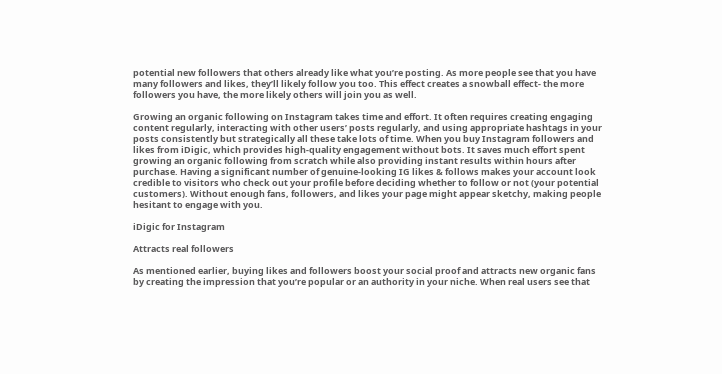potential new followers that others already like what you’re posting. As more people see that you have many followers and likes, they’ll likely follow you too. This effect creates a snowball effect- the more followers you have, the more likely others will join you as well.

Growing an organic following on Instagram takes time and effort. It often requires creating engaging content regularly, interacting with other users’ posts regularly, and using appropriate hashtags in your posts consistently but strategically all these take lots of time. When you buy Instagram followers and likes from iDigic, which provides high-quality engagement without bots. It saves much effort spent growing an organic following from scratch while also providing instant results within hours after purchase. Having a significant number of genuine-looking IG likes & follows makes your account look credible to visitors who check out your profile before deciding whether to follow or not (your potential customers). Without enough fans, followers, and likes your page might appear sketchy, making people hesitant to engage with you.

iDigic for Instagram

Attracts real followers

As mentioned earlier, buying likes and followers boost your social proof and attracts new organic fans by creating the impression that you’re popular or an authority in your niche. When real users see that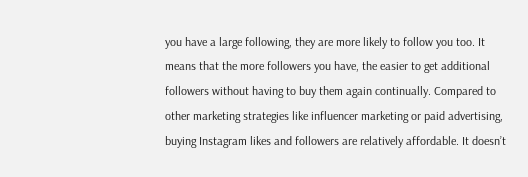you have a large following, they are more likely to follow you too. It means that the more followers you have, the easier to get additional followers without having to buy them again continually. Compared to other marketing strategies like influencer marketing or paid advertising, buying Instagram likes and followers are relatively affordable. It doesn’t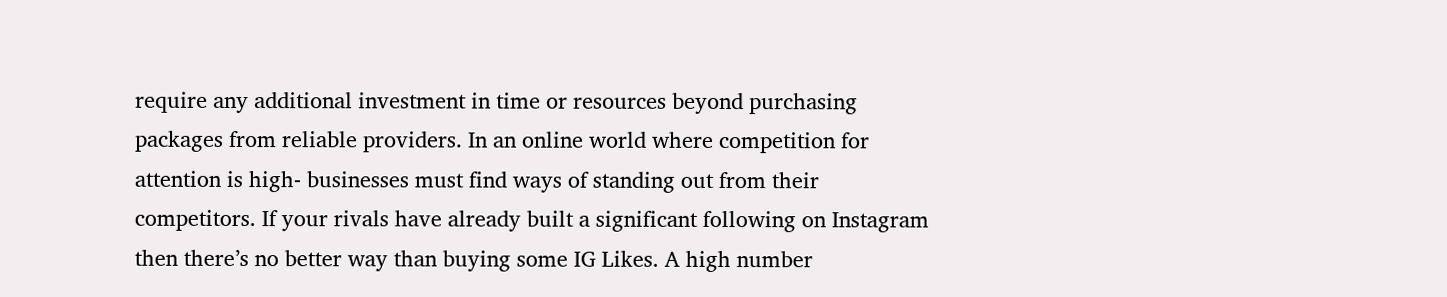require any additional investment in time or resources beyond purchasing packages from reliable providers. In an online world where competition for attention is high- businesses must find ways of standing out from their competitors. If your rivals have already built a significant following on Instagram then there’s no better way than buying some IG Likes. A high number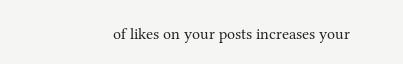of likes on your posts increases your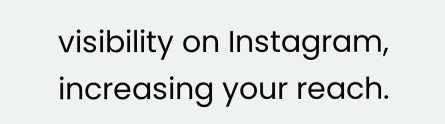visibility on Instagram, increasing your reach.